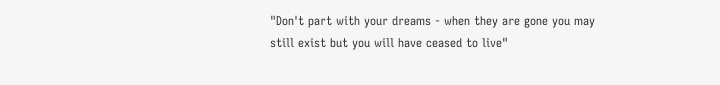"Don't part with your dreams - when they are gone you may still exist but you will have ceased to live"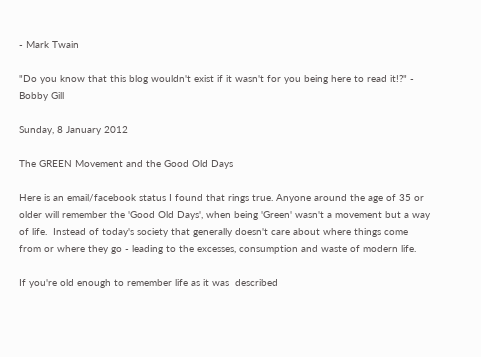- Mark Twain

"Do you know that this blog wouldn't exist if it wasn't for you being here to read it!?" - Bobby Gill

Sunday, 8 January 2012

The GREEN Movement and the Good Old Days

Here is an email/facebook status I found that rings true. Anyone around the age of 35 or older will remember the 'Good Old Days', when being 'Green' wasn't a movement but a way of life.  Instead of today's society that generally doesn't care about where things come from or where they go - leading to the excesses, consumption and waste of modern life.

If you're old enough to remember life as it was  described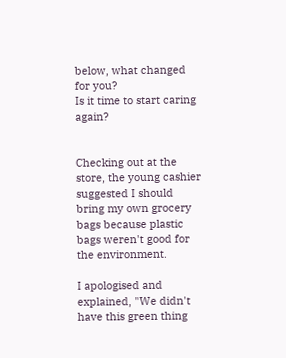below, what changed for you?
Is it time to start caring again?


Checking out at the store, the young cashier suggested I should bring my own grocery bags because plastic bags weren't good for the environment.

I apologised and explained, "We didn't have this green thing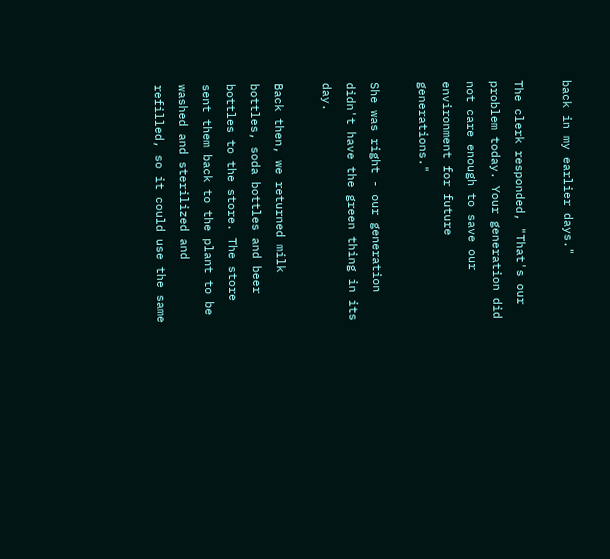back in my earlier days."

The clerk responded, "That's our problem today. Your generation did not care enough to save our environment for future generations."

She was right - our generation didn't have the green thing in its day.

Back then, we returned milk bottles, soda bottles and beer bottles to the store. The store sent them back to the plant to be washed and sterilized and refilled, so it could use the same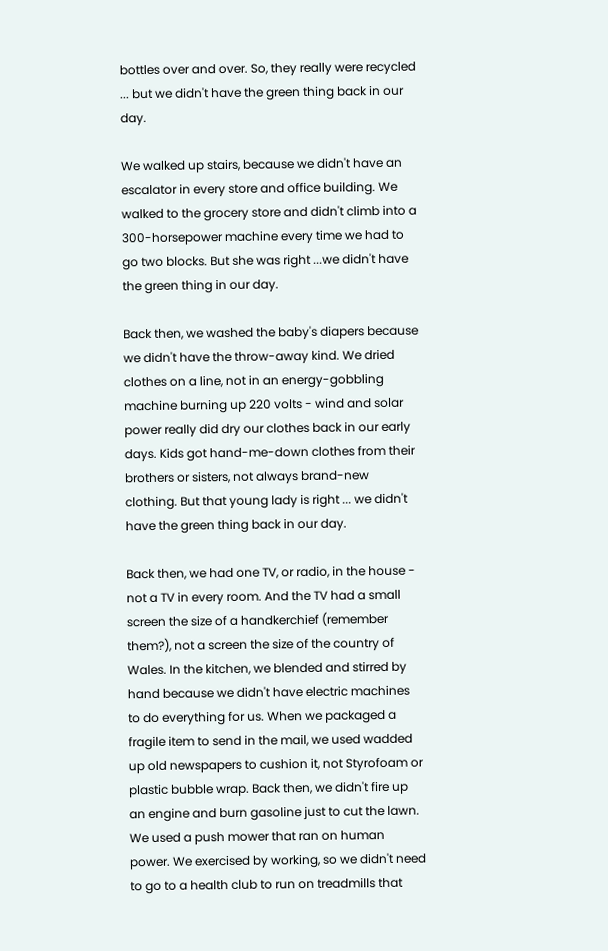bottles over and over. So, they really were recycled ... but we didn't have the green thing back in our day.

We walked up stairs, because we didn't have an escalator in every store and office building. We walked to the grocery store and didn't climb into a 300-horsepower machine every time we had to go two blocks. But she was right ...we didn't have the green thing in our day.

Back then, we washed the baby's diapers because we didn't have the throw-away kind. We dried clothes on a line, not in an energy-gobbling machine burning up 220 volts - wind and solar power really did dry our clothes back in our early days. Kids got hand-me-down clothes from their brothers or sisters, not always brand-new clothing. But that young lady is right ... we didn't have the green thing back in our day.

Back then, we had one TV, or radio, in the house - not a TV in every room. And the TV had a small screen the size of a handkerchief (remember them?), not a screen the size of the country of Wales. In the kitchen, we blended and stirred by hand because we didn't have electric machines to do everything for us. When we packaged a fragile item to send in the mail, we used wadded up old newspapers to cushion it, not Styrofoam or plastic bubble wrap. Back then, we didn't fire up an engine and burn gasoline just to cut the lawn. We used a push mower that ran on human power. We exercised by working, so we didn't need to go to a health club to run on treadmills that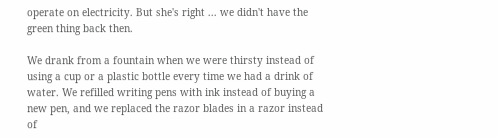operate on electricity. But she's right ... we didn't have the green thing back then.

We drank from a fountain when we were thirsty instead of using a cup or a plastic bottle every time we had a drink of water. We refilled writing pens with ink instead of buying a new pen, and we replaced the razor blades in a razor instead of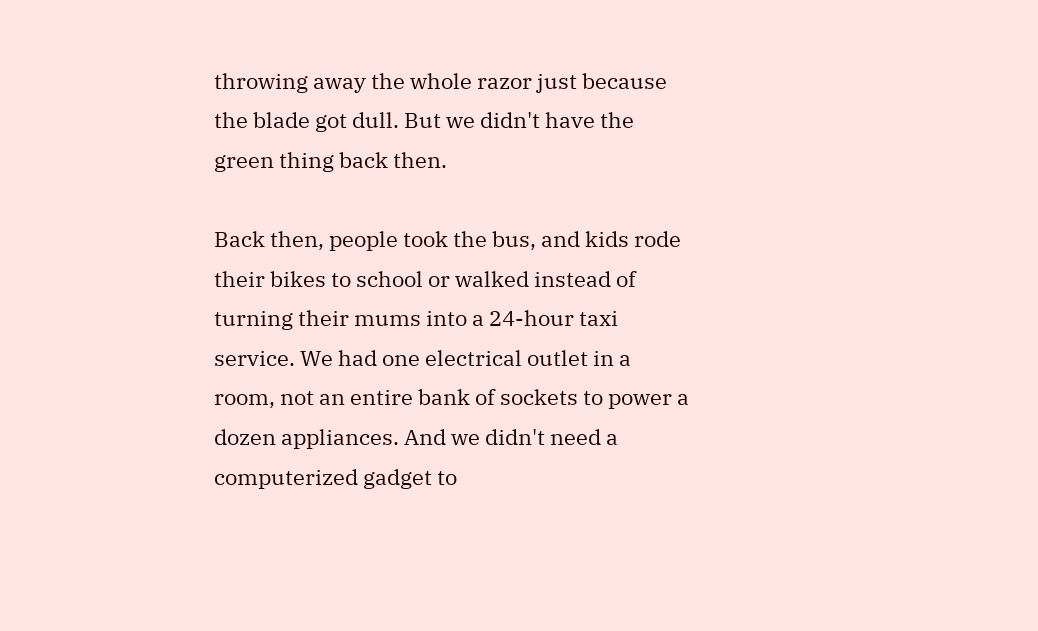throwing away the whole razor just because the blade got dull. But we didn't have the green thing back then.

Back then, people took the bus, and kids rode their bikes to school or walked instead of turning their mums into a 24-hour taxi service. We had one electrical outlet in a room, not an entire bank of sockets to power a dozen appliances. And we didn't need a computerized gadget to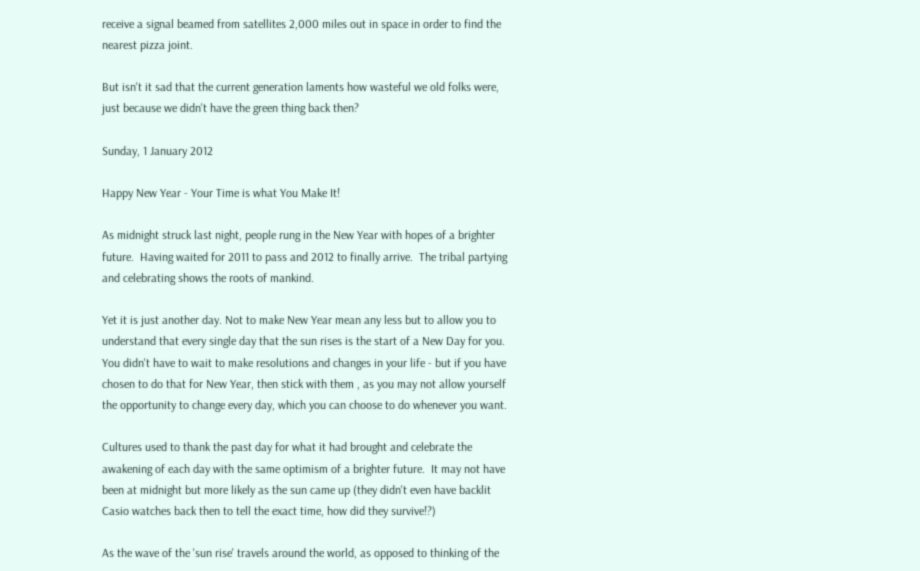receive a signal beamed from satellites 2,000 miles out in space in order to find the nearest pizza joint.

But isn't it sad that the current generation laments how wasteful we old folks were, just because we didn't have the green thing back then?

Sunday, 1 January 2012

Happy New Year - Your Time is what You Make It!

As midnight struck last night, people rung in the New Year with hopes of a brighter future.  Having waited for 2011 to pass and 2012 to finally arrive.  The tribal partying and celebrating shows the roots of mankind.

Yet it is just another day. Not to make New Year mean any less but to allow you to understand that every single day that the sun rises is the start of a New Day for you.  You didn't have to wait to make resolutions and changes in your life - but if you have chosen to do that for New Year, then stick with them , as you may not allow yourself the opportunity to change every day, which you can choose to do whenever you want.

Cultures used to thank the past day for what it had brought and celebrate the awakening of each day with the same optimism of a brighter future.  It may not have been at midnight but more likely as the sun came up (they didn't even have backlit Casio watches back then to tell the exact time, how did they survive!?)

As the wave of the 'sun rise' travels around the world, as opposed to thinking of the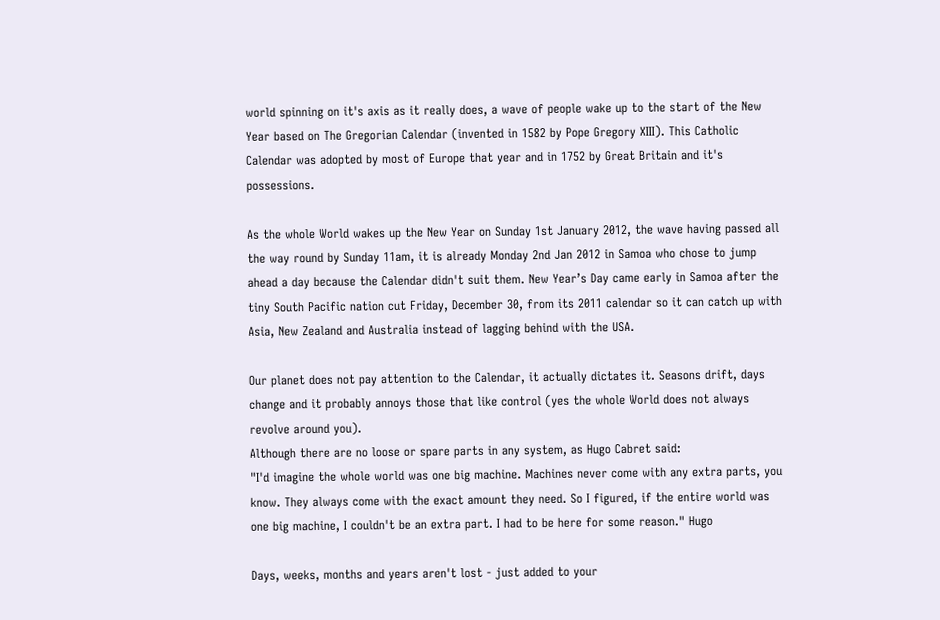world spinning on it's axis as it really does, a wave of people wake up to the start of the New Year based on The Gregorian Calendar (invented in 1582 by Pope Gregory XIII). This Catholic Calendar was adopted by most of Europe that year and in 1752 by Great Britain and it's possessions.

As the whole World wakes up the New Year on Sunday 1st January 2012, the wave having passed all the way round by Sunday 11am, it is already Monday 2nd Jan 2012 in Samoa who chose to jump ahead a day because the Calendar didn't suit them. New Year’s Day came early in Samoa after the tiny South Pacific nation cut Friday, December 30, from its 2011 calendar so it can catch up with Asia, New Zealand and Australia instead of lagging behind with the USA.

Our planet does not pay attention to the Calendar, it actually dictates it. Seasons drift, days change and it probably annoys those that like control (yes the whole World does not always revolve around you).
Although there are no loose or spare parts in any system, as Hugo Cabret said:
"I'd imagine the whole world was one big machine. Machines never come with any extra parts, you know. They always come with the exact amount they need. So I figured, if the entire world was one big machine, I couldn't be an extra part. I had to be here for some reason." Hugo

Days, weeks, months and years aren't lost - just added to your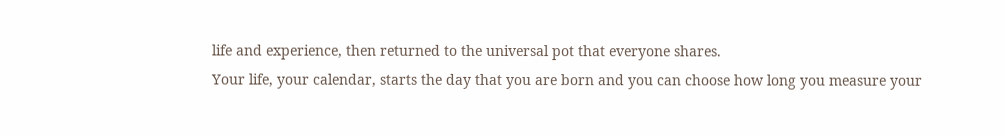life and experience, then returned to the universal pot that everyone shares.
Your life, your calendar, starts the day that you are born and you can choose how long you measure your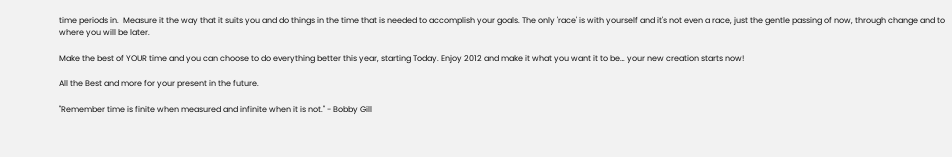time periods in.  Measure it the way that it suits you and do things in the time that is needed to accomplish your goals. The only 'race' is with yourself and it's not even a race, just the gentle passing of now, through change and to where you will be later.

Make the best of YOUR time and you can choose to do everything better this year, starting Today. Enjoy 2012 and make it what you want it to be… your new creation starts now!

All the Best and more for your present in the future.

"Remember time is finite when measured and infinite when it is not." - Bobby Gill